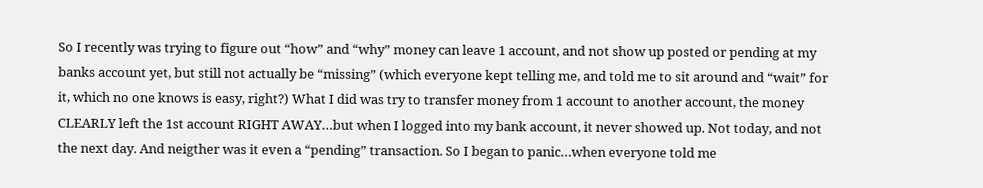So I recently was trying to figure out “how” and “why” money can leave 1 account, and not show up posted or pending at my banks account yet, but still not actually be “missing” (which everyone kept telling me, and told me to sit around and “wait” for it, which no one knows is easy, right?) What I did was try to transfer money from 1 account to another account, the money CLEARLY left the 1st account RIGHT AWAY…but when I logged into my bank account, it never showed up. Not today, and not the next day. And neigther was it even a “pending” transaction. So I began to panic…when everyone told me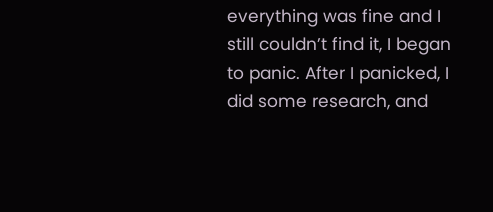everything was fine and I still couldn’t find it, I began to panic. After I panicked, I did some research, and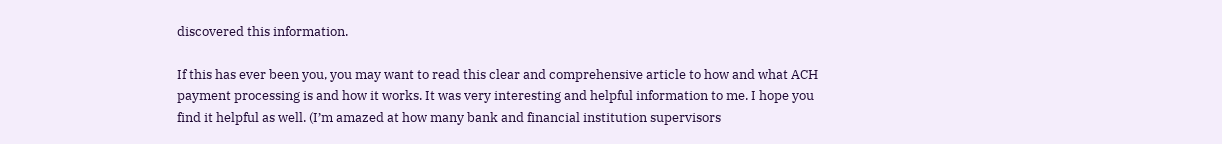discovered this information.

If this has ever been you, you may want to read this clear and comprehensive article to how and what ACH payment processing is and how it works. It was very interesting and helpful information to me. I hope you find it helpful as well. (I’m amazed at how many bank and financial institution supervisors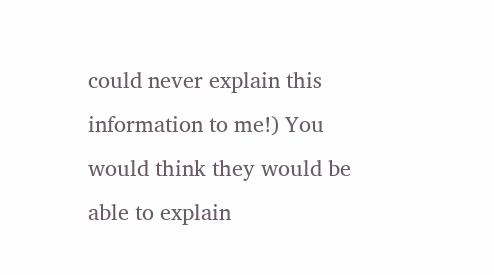could never explain this information to me!) You would think they would be able to explain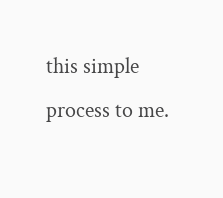this simple process to me.